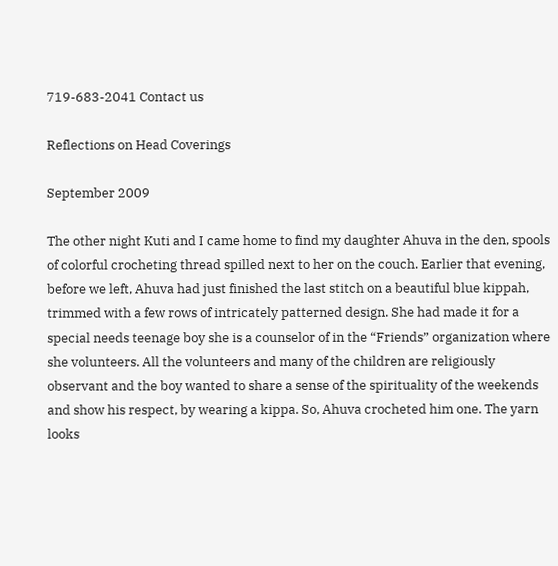719-683-2041 Contact us

Reflections on Head Coverings

September 2009

The other night Kuti and I came home to find my daughter Ahuva in the den, spools of colorful crocheting thread spilled next to her on the couch. Earlier that evening, before we left, Ahuva had just finished the last stitch on a beautiful blue kippah, trimmed with a few rows of intricately patterned design. She had made it for a special needs teenage boy she is a counselor of in the “Friends” organization where she volunteers. All the volunteers and many of the children are religiously observant and the boy wanted to share a sense of the spirituality of the weekends and show his respect, by wearing a kippa. So, Ahuva crocheted him one. The yarn looks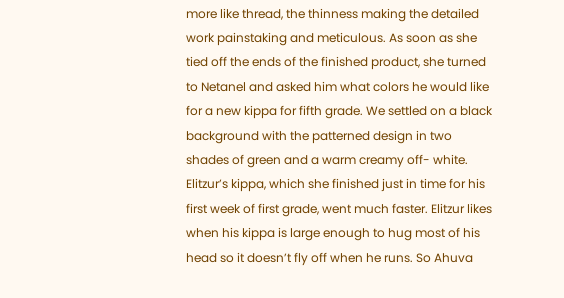more like thread, the thinness making the detailed work painstaking and meticulous. As soon as she tied off the ends of the finished product, she turned to Netanel and asked him what colors he would like for a new kippa for fifth grade. We settled on a black background with the patterned design in two shades of green and a warm creamy off- white. Elitzur’s kippa, which she finished just in time for his first week of first grade, went much faster. Elitzur likes when his kippa is large enough to hug most of his head so it doesn’t fly off when he runs. So Ahuva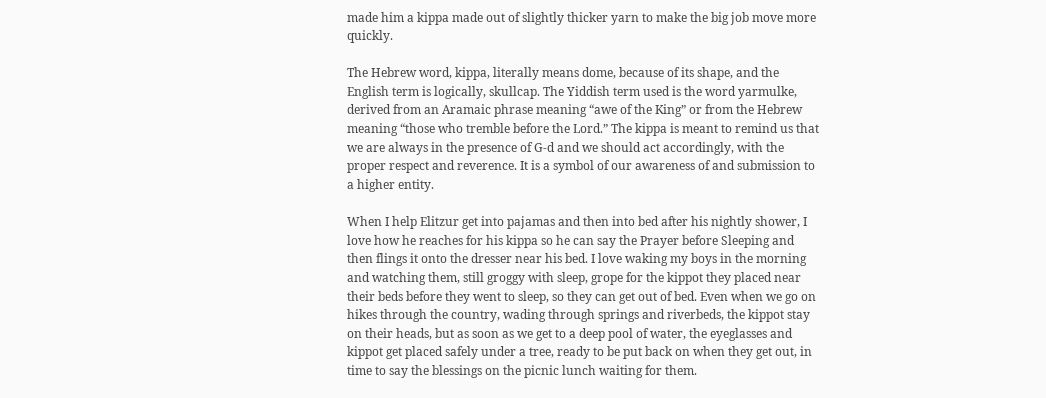made him a kippa made out of slightly thicker yarn to make the big job move more quickly.

The Hebrew word, kippa, literally means dome, because of its shape, and the English term is logically, skullcap. The Yiddish term used is the word yarmulke, derived from an Aramaic phrase meaning “awe of the King” or from the Hebrew meaning “those who tremble before the Lord.” The kippa is meant to remind us that we are always in the presence of G-d and we should act accordingly, with the proper respect and reverence. It is a symbol of our awareness of and submission to a higher entity.

When I help Elitzur get into pajamas and then into bed after his nightly shower, I love how he reaches for his kippa so he can say the Prayer before Sleeping and then flings it onto the dresser near his bed. I love waking my boys in the morning and watching them, still groggy with sleep, grope for the kippot they placed near their beds before they went to sleep, so they can get out of bed. Even when we go on hikes through the country, wading through springs and riverbeds, the kippot stay on their heads, but as soon as we get to a deep pool of water, the eyeglasses and kippot get placed safely under a tree, ready to be put back on when they get out, in time to say the blessings on the picnic lunch waiting for them.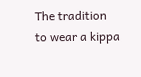The tradition to wear a kippa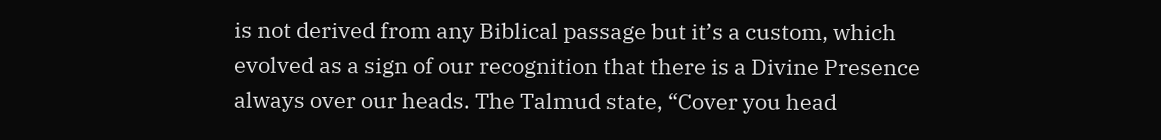is not derived from any Biblical passage but it’s a custom, which evolved as a sign of our recognition that there is a Divine Presence always over our heads. The Talmud state, “Cover you head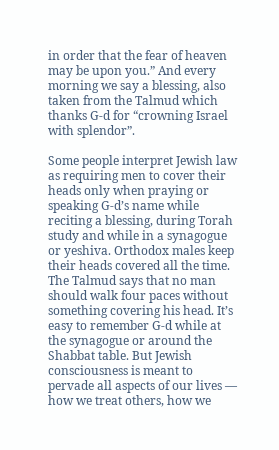in order that the fear of heaven may be upon you.” And every morning we say a blessing, also taken from the Talmud which thanks G-d for “crowning Israel with splendor”.

Some people interpret Jewish law as requiring men to cover their heads only when praying or speaking G-d’s name while reciting a blessing, during Torah study and while in a synagogue or yeshiva. Orthodox males keep their heads covered all the time. The Talmud says that no man should walk four paces without something covering his head. It’s easy to remember G-d while at the synagogue or around the Shabbat table. But Jewish consciousness is meant to pervade all aspects of our lives — how we treat others, how we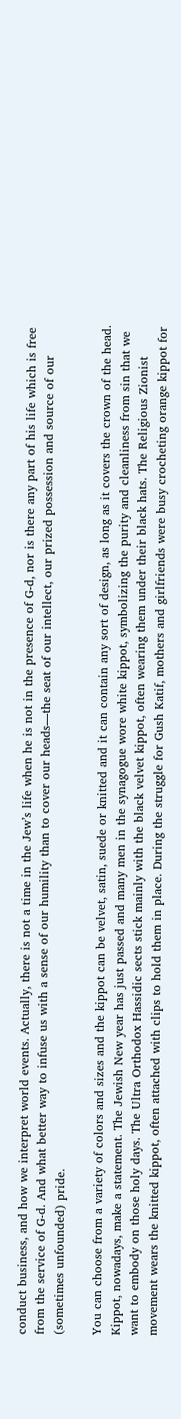conduct business, and how we interpret world events. Actually, there is not a time in the Jew’s life when he is not in the presence of G-d, nor is there any part of his life which is free from the service of G-d. And what better way to infuse us with a sense of our humility than to cover our heads—the seat of our intellect, our prized possession and source of our (sometimes unfounded) pride.

You can choose from a variety of colors and sizes and the kippot can be velvet, satin, suede or knitted and it can contain any sort of design, as long as it covers the crown of the head. Kippot, nowadays, make a statement. The Jewish New year has just passed and many men in the synagogue wore white kippot, symbolizing the purity and cleanliness from sin that we want to embody on those holy days. The Ultra Orthodox Hassidic sects stick mainly with the black velvet kippot, often wearing them under their black hats. The Religious Zionist movement wears the knitted kippot, often attached with clips to hold them in place. During the struggle for Gush Katif, mothers and girlfriends were busy crocheting orange kippot for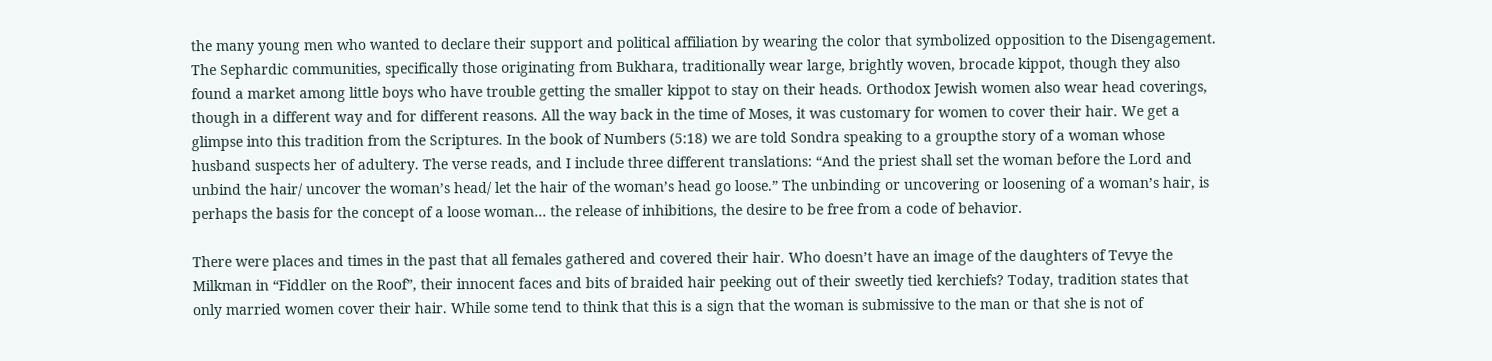the many young men who wanted to declare their support and political affiliation by wearing the color that symbolized opposition to the Disengagement. The Sephardic communities, specifically those originating from Bukhara, traditionally wear large, brightly woven, brocade kippot, though they also found a market among little boys who have trouble getting the smaller kippot to stay on their heads. Orthodox Jewish women also wear head coverings, though in a different way and for different reasons. All the way back in the time of Moses, it was customary for women to cover their hair. We get a glimpse into this tradition from the Scriptures. In the book of Numbers (5:18) we are told Sondra speaking to a groupthe story of a woman whose husband suspects her of adultery. The verse reads, and I include three different translations: “And the priest shall set the woman before the Lord and unbind the hair/ uncover the woman’s head/ let the hair of the woman’s head go loose.” The unbinding or uncovering or loosening of a woman’s hair, is perhaps the basis for the concept of a loose woman… the release of inhibitions, the desire to be free from a code of behavior.

There were places and times in the past that all females gathered and covered their hair. Who doesn’t have an image of the daughters of Tevye the Milkman in “Fiddler on the Roof”, their innocent faces and bits of braided hair peeking out of their sweetly tied kerchiefs? Today, tradition states that only married women cover their hair. While some tend to think that this is a sign that the woman is submissive to the man or that she is not of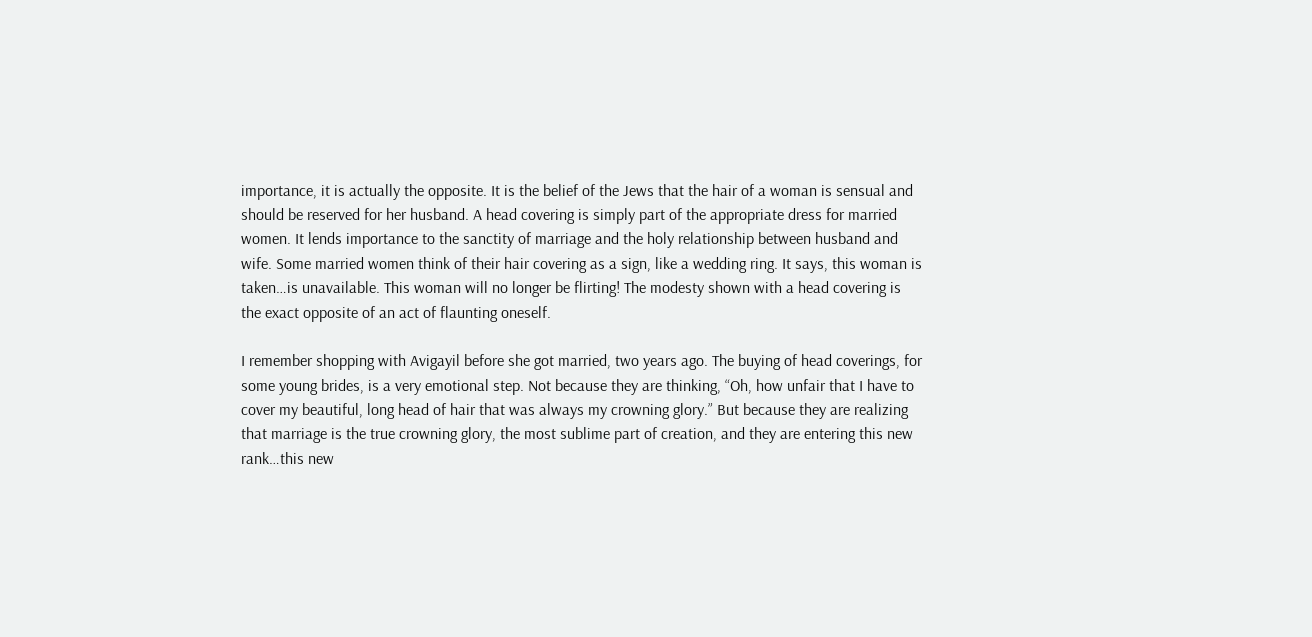importance, it is actually the opposite. It is the belief of the Jews that the hair of a woman is sensual and should be reserved for her husband. A head covering is simply part of the appropriate dress for married women. It lends importance to the sanctity of marriage and the holy relationship between husband and wife. Some married women think of their hair covering as a sign, like a wedding ring. It says, this woman is taken…is unavailable. This woman will no longer be flirting! The modesty shown with a head covering is the exact opposite of an act of flaunting oneself.

I remember shopping with Avigayil before she got married, two years ago. The buying of head coverings, for some young brides, is a very emotional step. Not because they are thinking, “Oh, how unfair that I have to cover my beautiful, long head of hair that was always my crowning glory.” But because they are realizing that marriage is the true crowning glory, the most sublime part of creation, and they are entering this new rank…this new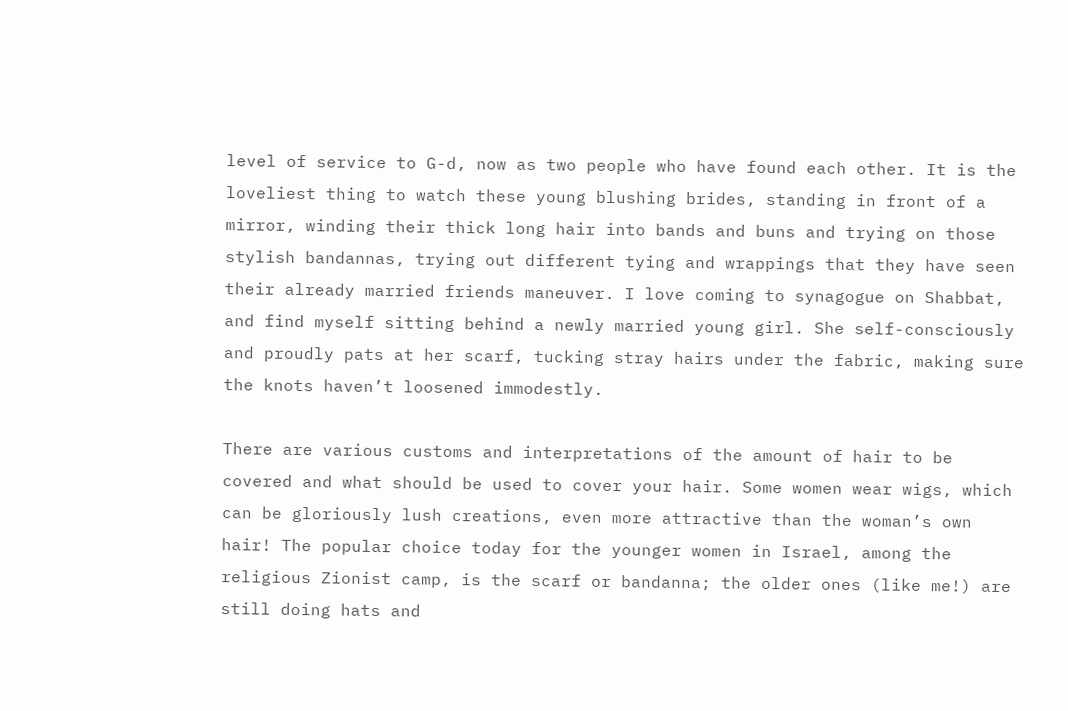level of service to G-d, now as two people who have found each other. It is the loveliest thing to watch these young blushing brides, standing in front of a mirror, winding their thick long hair into bands and buns and trying on those stylish bandannas, trying out different tying and wrappings that they have seen their already married friends maneuver. I love coming to synagogue on Shabbat, and find myself sitting behind a newly married young girl. She self-consciously and proudly pats at her scarf, tucking stray hairs under the fabric, making sure the knots haven’t loosened immodestly.

There are various customs and interpretations of the amount of hair to be covered and what should be used to cover your hair. Some women wear wigs, which can be gloriously lush creations, even more attractive than the woman’s own hair! The popular choice today for the younger women in Israel, among the religious Zionist camp, is the scarf or bandanna; the older ones (like me!) are still doing hats and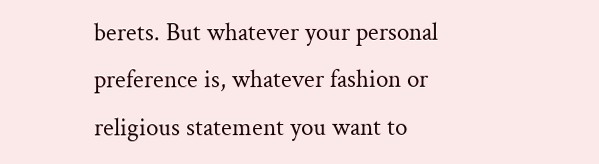berets. But whatever your personal preference is, whatever fashion or religious statement you want to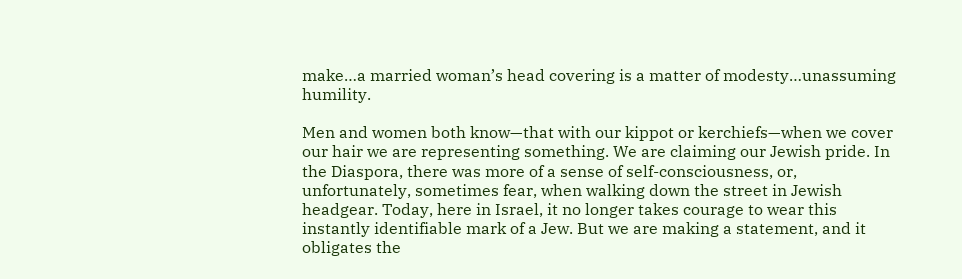make…a married woman’s head covering is a matter of modesty…unassuming humility.

Men and women both know—that with our kippot or kerchiefs—when we cover our hair we are representing something. We are claiming our Jewish pride. In the Diaspora, there was more of a sense of self-consciousness, or, unfortunately, sometimes fear, when walking down the street in Jewish headgear. Today, here in Israel, it no longer takes courage to wear this instantly identifiable mark of a Jew. But we are making a statement, and it obligates the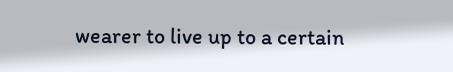wearer to live up to a certain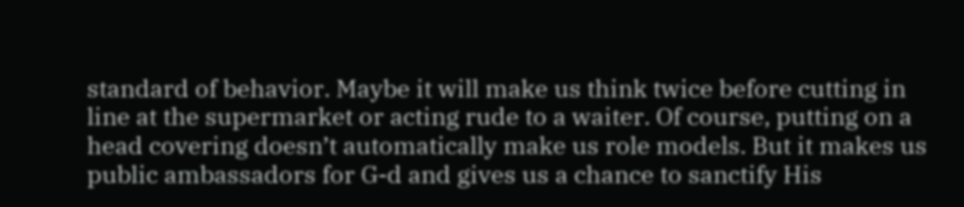standard of behavior. Maybe it will make us think twice before cutting in line at the supermarket or acting rude to a waiter. Of course, putting on a head covering doesn’t automatically make us role models. But it makes us public ambassadors for G-d and gives us a chance to sanctify His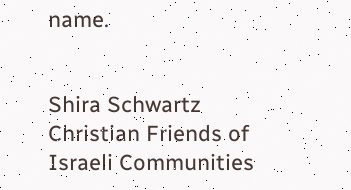name.


Shira Schwartz
Christian Friends of Israeli Communities